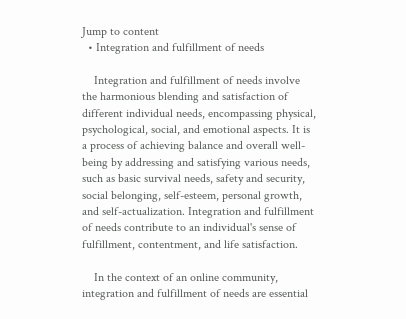Jump to content
  • Integration and fulfillment of needs

    Integration and fulfillment of needs involve the harmonious blending and satisfaction of different individual needs, encompassing physical, psychological, social, and emotional aspects. It is a process of achieving balance and overall well-being by addressing and satisfying various needs, such as basic survival needs, safety and security, social belonging, self-esteem, personal growth, and self-actualization. Integration and fulfillment of needs contribute to an individual's sense of fulfillment, contentment, and life satisfaction.

    In the context of an online community, integration and fulfillment of needs are essential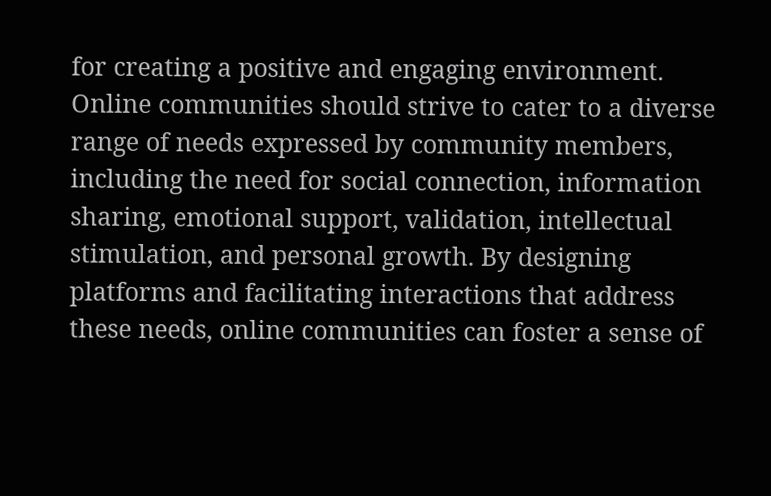for creating a positive and engaging environment. Online communities should strive to cater to a diverse range of needs expressed by community members, including the need for social connection, information sharing, emotional support, validation, intellectual stimulation, and personal growth. By designing platforms and facilitating interactions that address these needs, online communities can foster a sense of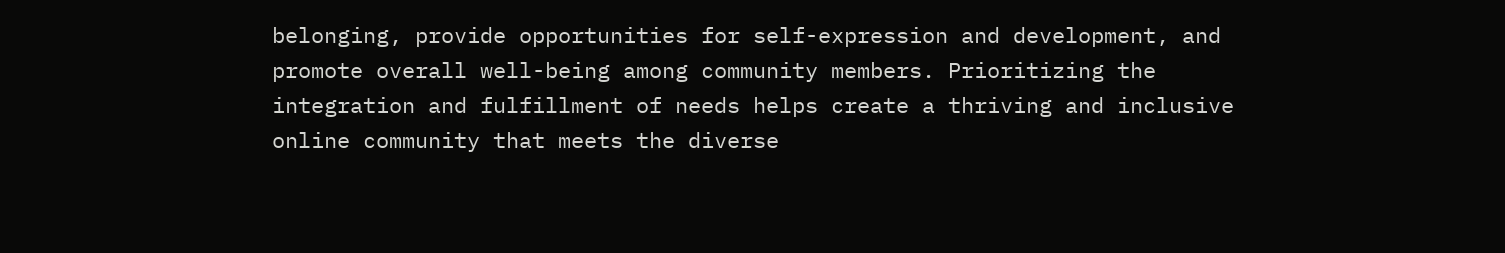belonging, provide opportunities for self-expression and development, and promote overall well-being among community members. Prioritizing the integration and fulfillment of needs helps create a thriving and inclusive online community that meets the diverse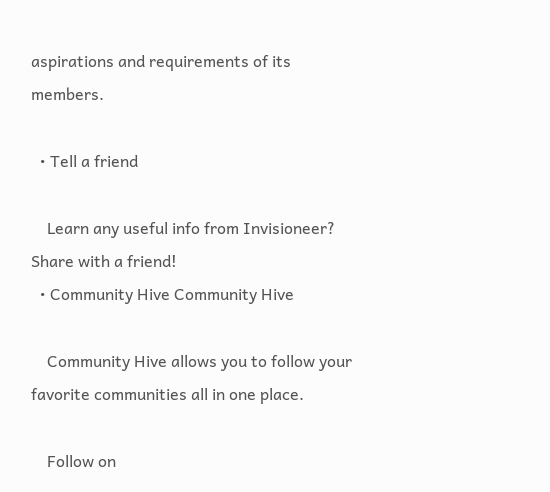aspirations and requirements of its members.

  • Tell a friend

    Learn any useful info from Invisioneer? Share with a friend!
  • Community Hive Community Hive

    Community Hive allows you to follow your favorite communities all in one place.

    Follow on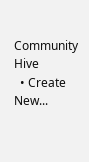Community Hive
  • Create New...